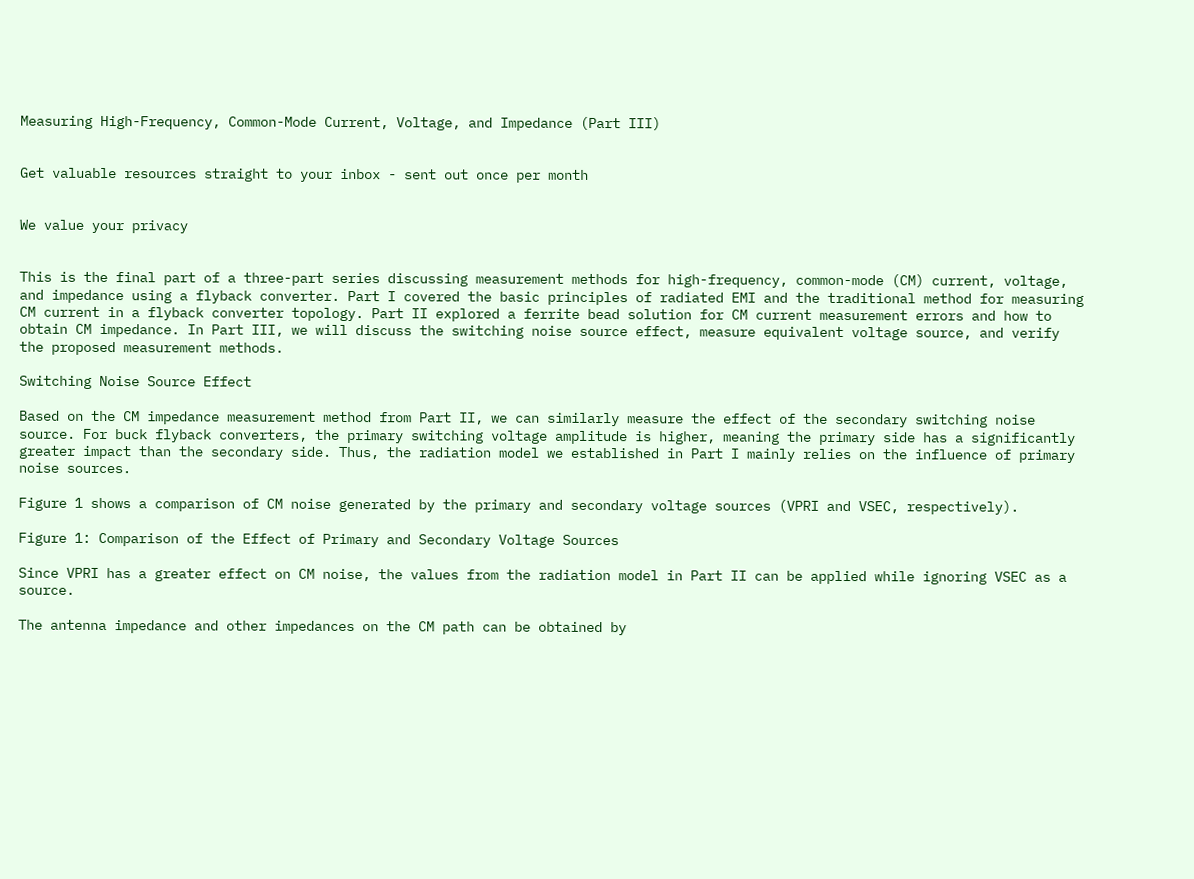Measuring High-Frequency, Common-Mode Current, Voltage, and Impedance (Part III)


Get valuable resources straight to your inbox - sent out once per month


We value your privacy


This is the final part of a three-part series discussing measurement methods for high-frequency, common-mode (CM) current, voltage, and impedance using a flyback converter. Part I covered the basic principles of radiated EMI and the traditional method for measuring CM current in a flyback converter topology. Part II explored a ferrite bead solution for CM current measurement errors and how to obtain CM impedance. In Part III, we will discuss the switching noise source effect, measure equivalent voltage source, and verify the proposed measurement methods.

Switching Noise Source Effect

Based on the CM impedance measurement method from Part II, we can similarly measure the effect of the secondary switching noise source. For buck flyback converters, the primary switching voltage amplitude is higher, meaning the primary side has a significantly greater impact than the secondary side. Thus, the radiation model we established in Part I mainly relies on the influence of primary noise sources.

Figure 1 shows a comparison of CM noise generated by the primary and secondary voltage sources (VPRI and VSEC, respectively).

Figure 1: Comparison of the Effect of Primary and Secondary Voltage Sources

Since VPRI has a greater effect on CM noise, the values from the radiation model in Part II can be applied while ignoring VSEC as a source.

The antenna impedance and other impedances on the CM path can be obtained by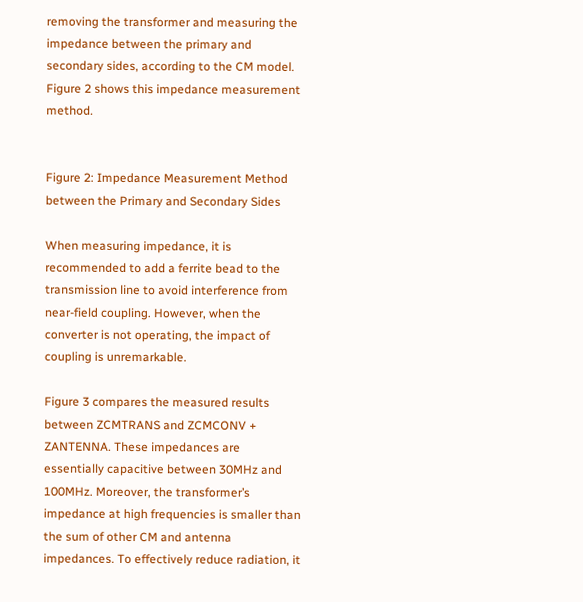removing the transformer and measuring the impedance between the primary and secondary sides, according to the CM model. Figure 2 shows this impedance measurement method.


Figure 2: Impedance Measurement Method between the Primary and Secondary Sides

When measuring impedance, it is recommended to add a ferrite bead to the transmission line to avoid interference from near-field coupling. However, when the converter is not operating, the impact of coupling is unremarkable.

Figure 3 compares the measured results between ZCMTRANS and ZCMCONV + ZANTENNA. These impedances are essentially capacitive between 30MHz and 100MHz. Moreover, the transformer’s impedance at high frequencies is smaller than the sum of other CM and antenna impedances. To effectively reduce radiation, it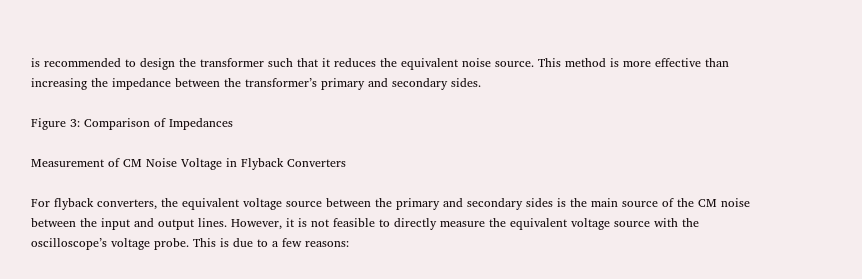is recommended to design the transformer such that it reduces the equivalent noise source. This method is more effective than increasing the impedance between the transformer’s primary and secondary sides.

Figure 3: Comparison of Impedances

Measurement of CM Noise Voltage in Flyback Converters

For flyback converters, the equivalent voltage source between the primary and secondary sides is the main source of the CM noise between the input and output lines. However, it is not feasible to directly measure the equivalent voltage source with the oscilloscope’s voltage probe. This is due to a few reasons: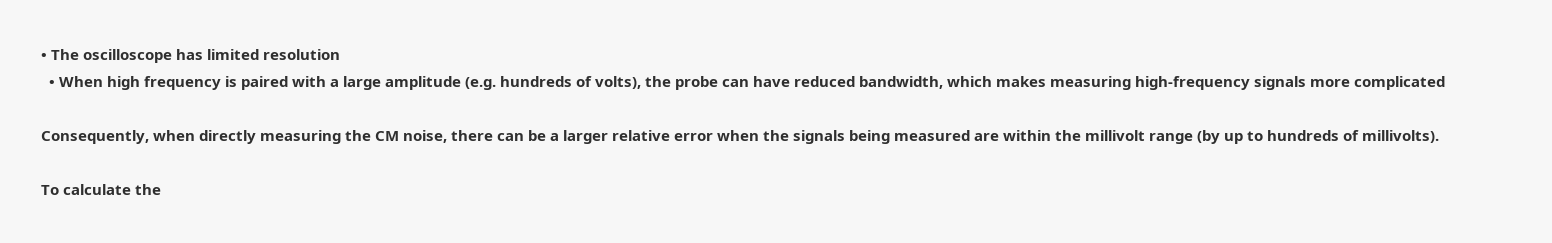• The oscilloscope has limited resolution
  • When high frequency is paired with a large amplitude (e.g. hundreds of volts), the probe can have reduced bandwidth, which makes measuring high-frequency signals more complicated

Consequently, when directly measuring the CM noise, there can be a larger relative error when the signals being measured are within the millivolt range (by up to hundreds of millivolts).

To calculate the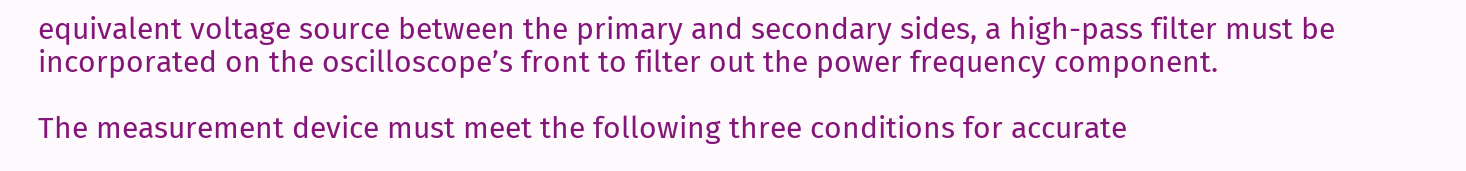equivalent voltage source between the primary and secondary sides, a high-pass filter must be incorporated on the oscilloscope’s front to filter out the power frequency component.

The measurement device must meet the following three conditions for accurate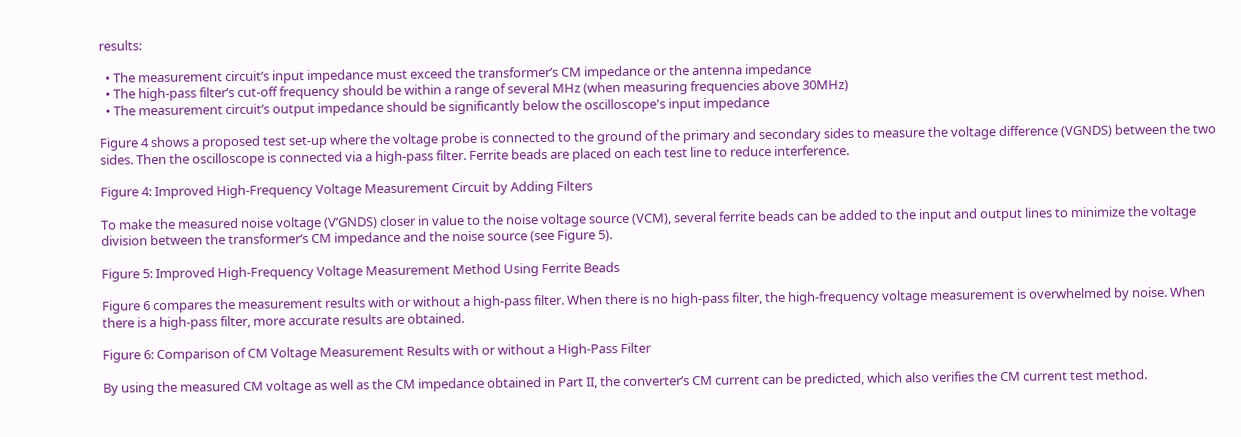results:

  • The measurement circuit’s input impedance must exceed the transformer’s CM impedance or the antenna impedance
  • The high-pass filter’s cut-off frequency should be within a range of several MHz (when measuring frequencies above 30MHz)
  • The measurement circuit’s output impedance should be significantly below the oscilloscope's input impedance

Figure 4 shows a proposed test set-up where the voltage probe is connected to the ground of the primary and secondary sides to measure the voltage difference (VGNDS) between the two sides. Then the oscilloscope is connected via a high-pass filter. Ferrite beads are placed on each test line to reduce interference.

Figure 4: Improved High-Frequency Voltage Measurement Circuit by Adding Filters

To make the measured noise voltage (V’GNDS) closer in value to the noise voltage source (VCM), several ferrite beads can be added to the input and output lines to minimize the voltage division between the transformer’s CM impedance and the noise source (see Figure 5).

Figure 5: Improved High-Frequency Voltage Measurement Method Using Ferrite Beads

Figure 6 compares the measurement results with or without a high-pass filter. When there is no high-pass filter, the high-frequency voltage measurement is overwhelmed by noise. When there is a high-pass filter, more accurate results are obtained.

Figure 6: Comparison of CM Voltage Measurement Results with or without a High-Pass Filter

By using the measured CM voltage as well as the CM impedance obtained in Part II, the converter’s CM current can be predicted, which also verifies the CM current test method.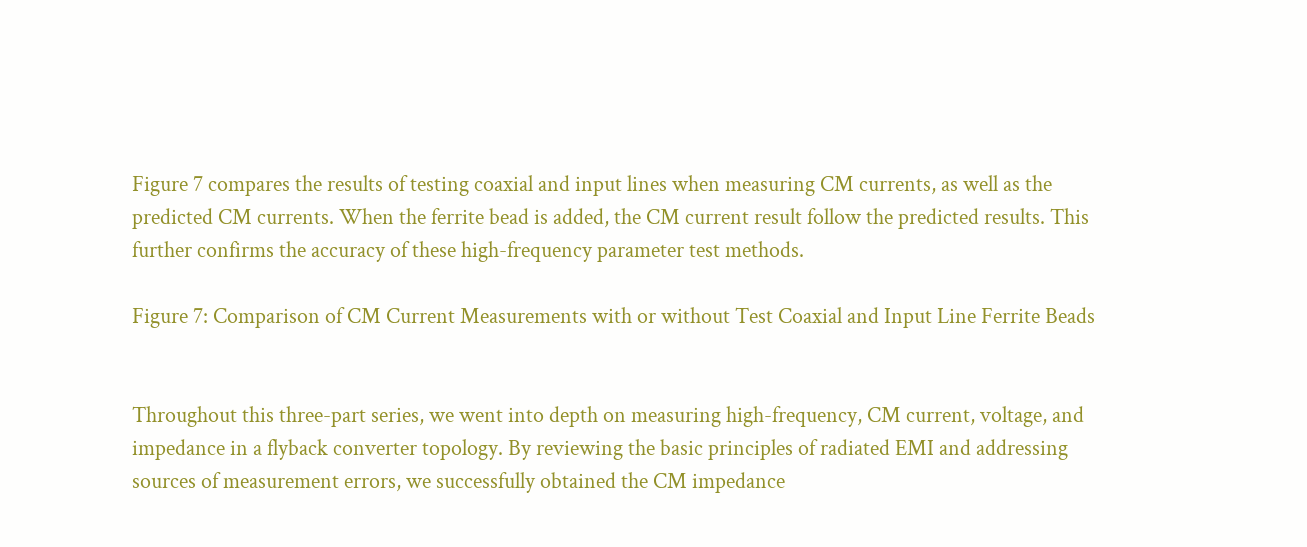Figure 7 compares the results of testing coaxial and input lines when measuring CM currents, as well as the predicted CM currents. When the ferrite bead is added, the CM current result follow the predicted results. This further confirms the accuracy of these high-frequency parameter test methods.

Figure 7: Comparison of CM Current Measurements with or without Test Coaxial and Input Line Ferrite Beads


Throughout this three-part series, we went into depth on measuring high-frequency, CM current, voltage, and impedance in a flyback converter topology. By reviewing the basic principles of radiated EMI and addressing sources of measurement errors, we successfully obtained the CM impedance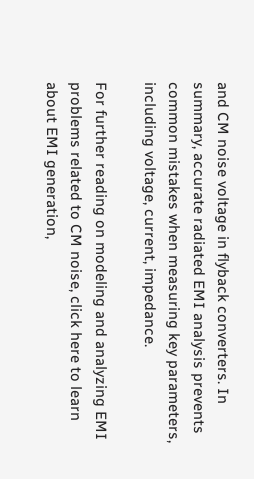and CM noise voltage in flyback converters. In summary, accurate radiated EMI analysis prevents common mistakes when measuring key parameters, including voltage, current, impedance.

For further reading on modeling and analyzing EMI problems related to CM noise, click here to learn about EMI generation,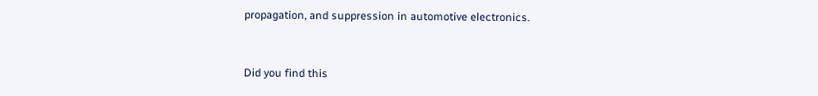propagation, and suppression in automotive electronics.


Did you find this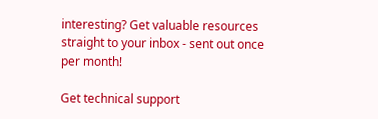interesting? Get valuable resources straight to your inbox - sent out once per month!

Get technical support